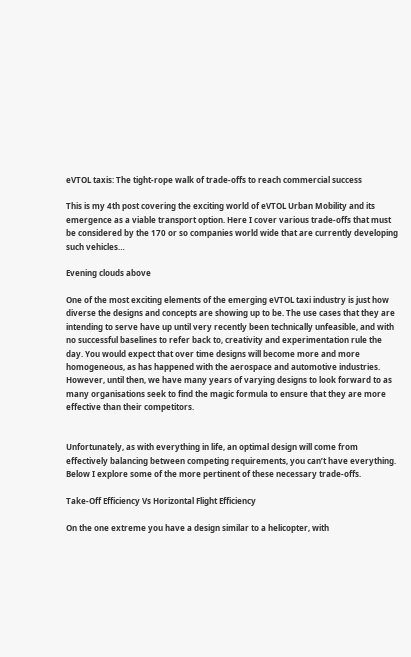eVTOL taxis: The tight-rope walk of trade-offs to reach commercial success

This is my 4th post covering the exciting world of eVTOL Urban Mobility and its emergence as a viable transport option. Here I cover various trade-offs that must be considered by the 170 or so companies world wide that are currently developing such vehicles…

Evening clouds above

One of the most exciting elements of the emerging eVTOL taxi industry is just how diverse the designs and concepts are showing up to be. The use cases that they are intending to serve have up until very recently been technically unfeasible, and with no successful baselines to refer back to, creativity and experimentation rule the day. You would expect that over time designs will become more and more homogeneous, as has happened with the aerospace and automotive industries. However, until then, we have many years of varying designs to look forward to as many organisations seek to find the magic formula to ensure that they are more effective than their competitors.


Unfortunately, as with everything in life, an optimal design will come from effectively balancing between competing requirements, you can’t have everything. Below I explore some of the more pertinent of these necessary trade-offs.

Take-Off Efficiency Vs Horizontal Flight Efficiency

On the one extreme you have a design similar to a helicopter, with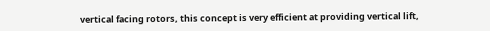vertical facing rotors, this concept is very efficient at providing vertical lift,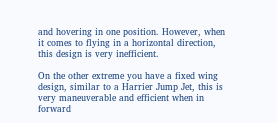and hovering in one position. However, when it comes to flying in a horizontal direction, this design is very inefficient.

On the other extreme you have a fixed wing design, similar to a Harrier Jump Jet, this is very maneuverable and efficient when in forward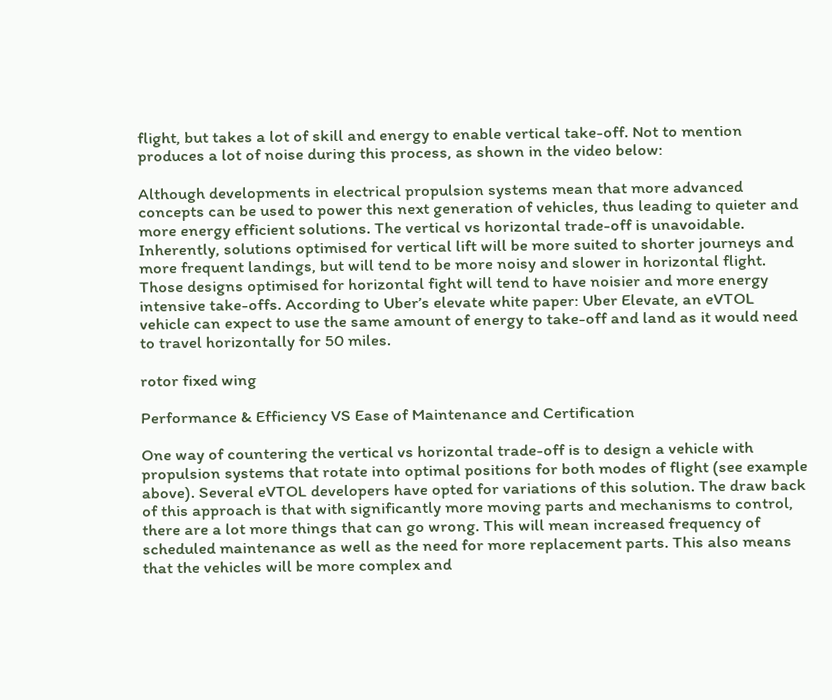flight, but takes a lot of skill and energy to enable vertical take-off. Not to mention produces a lot of noise during this process, as shown in the video below:

Although developments in electrical propulsion systems mean that more advanced concepts can be used to power this next generation of vehicles, thus leading to quieter and more energy efficient solutions. The vertical vs horizontal trade-off is unavoidable. Inherently, solutions optimised for vertical lift will be more suited to shorter journeys and more frequent landings, but will tend to be more noisy and slower in horizontal flight. Those designs optimised for horizontal fight will tend to have noisier and more energy intensive take-offs. According to Uber’s elevate white paper: Uber Elevate, an eVTOL vehicle can expect to use the same amount of energy to take-off and land as it would need to travel horizontally for 50 miles.

rotor fixed wing

Performance & Efficiency VS Ease of Maintenance and Certification

One way of countering the vertical vs horizontal trade-off is to design a vehicle with propulsion systems that rotate into optimal positions for both modes of flight (see example above). Several eVTOL developers have opted for variations of this solution. The draw back of this approach is that with significantly more moving parts and mechanisms to control, there are a lot more things that can go wrong. This will mean increased frequency of scheduled maintenance as well as the need for more replacement parts. This also means that the vehicles will be more complex and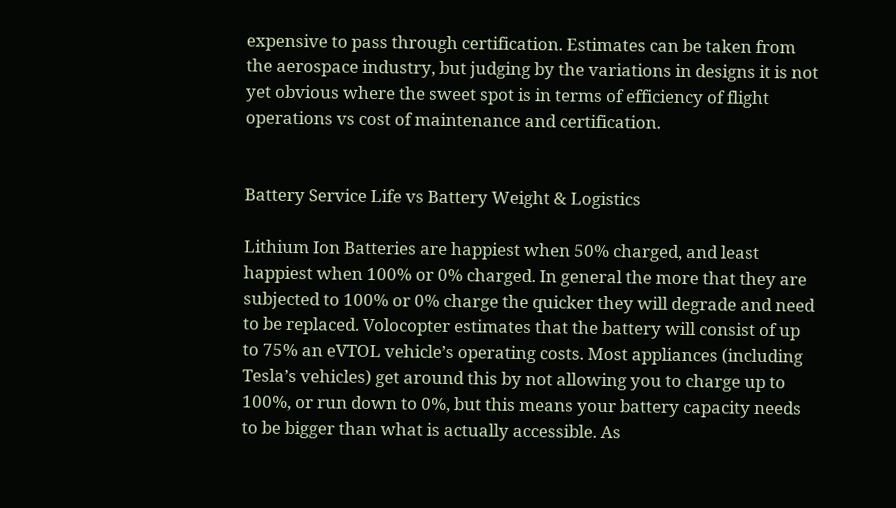expensive to pass through certification. Estimates can be taken from the aerospace industry, but judging by the variations in designs it is not yet obvious where the sweet spot is in terms of efficiency of flight operations vs cost of maintenance and certification.


Battery Service Life vs Battery Weight & Logistics

Lithium Ion Batteries are happiest when 50% charged, and least happiest when 100% or 0% charged. In general the more that they are subjected to 100% or 0% charge the quicker they will degrade and need to be replaced. Volocopter estimates that the battery will consist of up to 75% an eVTOL vehicle’s operating costs. Most appliances (including Tesla’s vehicles) get around this by not allowing you to charge up to 100%, or run down to 0%, but this means your battery capacity needs to be bigger than what is actually accessible. As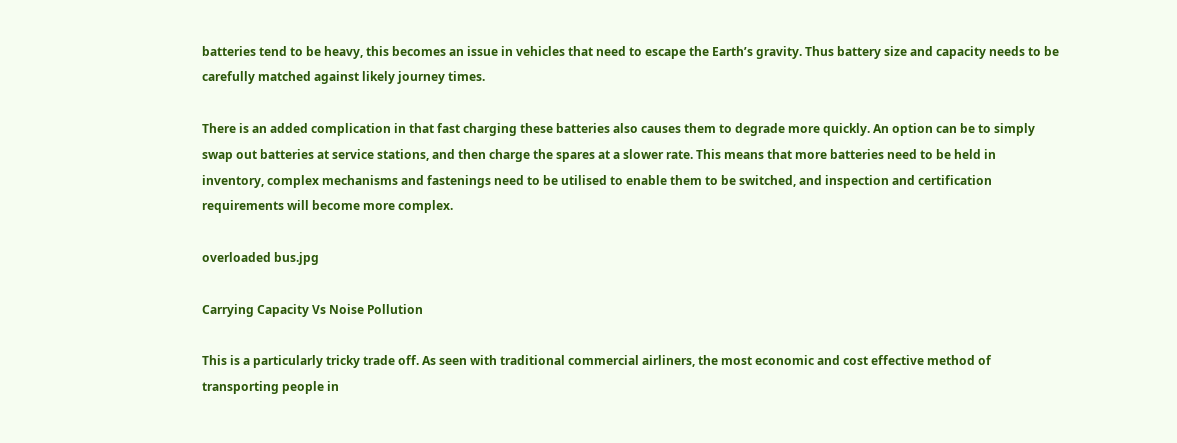batteries tend to be heavy, this becomes an issue in vehicles that need to escape the Earth’s gravity. Thus battery size and capacity needs to be carefully matched against likely journey times.

There is an added complication in that fast charging these batteries also causes them to degrade more quickly. An option can be to simply swap out batteries at service stations, and then charge the spares at a slower rate. This means that more batteries need to be held in inventory, complex mechanisms and fastenings need to be utilised to enable them to be switched, and inspection and certification requirements will become more complex.

overloaded bus.jpg

Carrying Capacity Vs Noise Pollution

This is a particularly tricky trade off. As seen with traditional commercial airliners, the most economic and cost effective method of transporting people in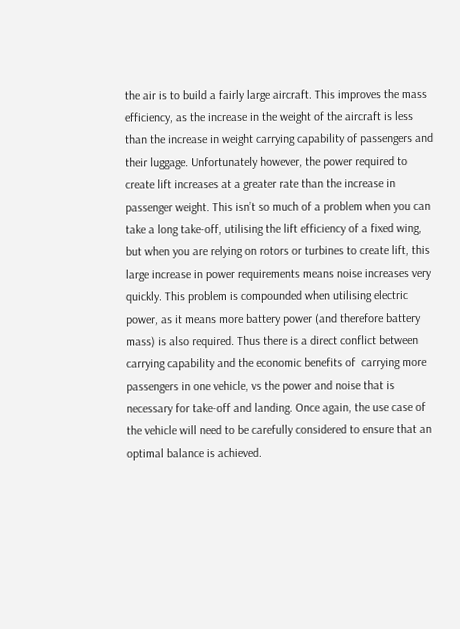the air is to build a fairly large aircraft. This improves the mass efficiency, as the increase in the weight of the aircraft is less than the increase in weight carrying capability of passengers and their luggage. Unfortunately however, the power required to create lift increases at a greater rate than the increase in passenger weight. This isn’t so much of a problem when you can take a long take-off, utilising the lift efficiency of a fixed wing, but when you are relying on rotors or turbines to create lift, this large increase in power requirements means noise increases very quickly. This problem is compounded when utilising electric power, as it means more battery power (and therefore battery mass) is also required. Thus there is a direct conflict between carrying capability and the economic benefits of  carrying more passengers in one vehicle, vs the power and noise that is necessary for take-off and landing. Once again, the use case of the vehicle will need to be carefully considered to ensure that an optimal balance is achieved.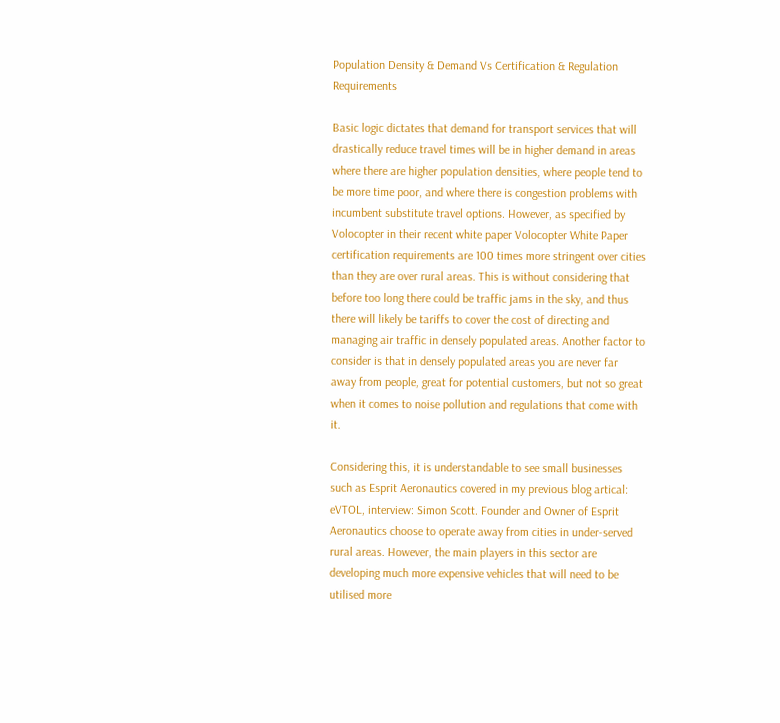Population Density & Demand Vs Certification & Regulation Requirements

Basic logic dictates that demand for transport services that will drastically reduce travel times will be in higher demand in areas where there are higher population densities, where people tend to be more time poor, and where there is congestion problems with incumbent substitute travel options. However, as specified by Volocopter in their recent white paper Volocopter White Paper certification requirements are 100 times more stringent over cities than they are over rural areas. This is without considering that before too long there could be traffic jams in the sky, and thus there will likely be tariffs to cover the cost of directing and managing air traffic in densely populated areas. Another factor to consider is that in densely populated areas you are never far away from people, great for potential customers, but not so great when it comes to noise pollution and regulations that come with it.

Considering this, it is understandable to see small businesses such as Esprit Aeronautics covered in my previous blog artical: eVTOL, interview: Simon Scott. Founder and Owner of Esprit Aeronautics choose to operate away from cities in under-served rural areas. However, the main players in this sector are developing much more expensive vehicles that will need to be utilised more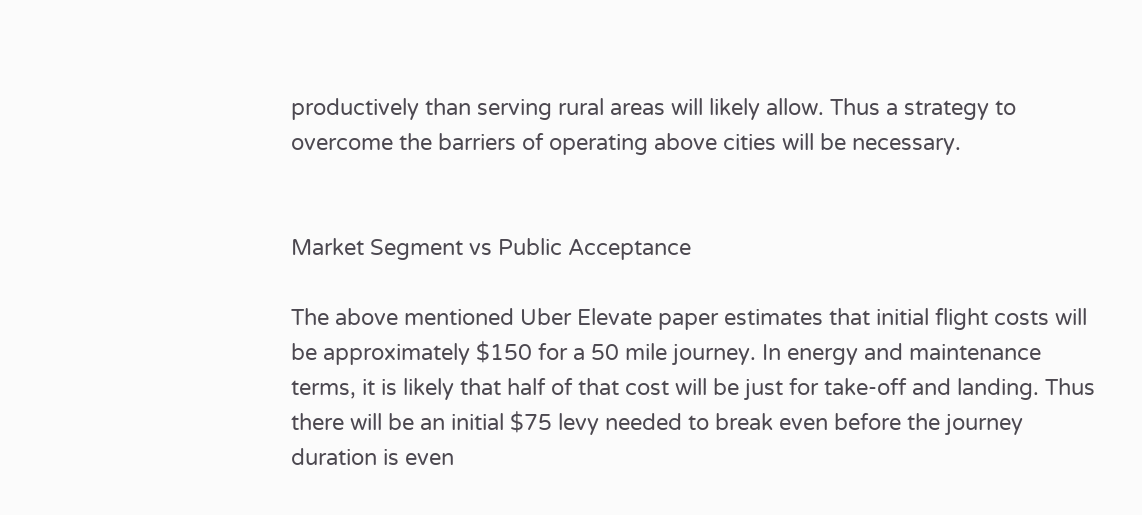productively than serving rural areas will likely allow. Thus a strategy to overcome the barriers of operating above cities will be necessary.


Market Segment vs Public Acceptance

The above mentioned Uber Elevate paper estimates that initial flight costs will be approximately $150 for a 50 mile journey. In energy and maintenance terms, it is likely that half of that cost will be just for take-off and landing. Thus there will be an initial $75 levy needed to break even before the journey duration is even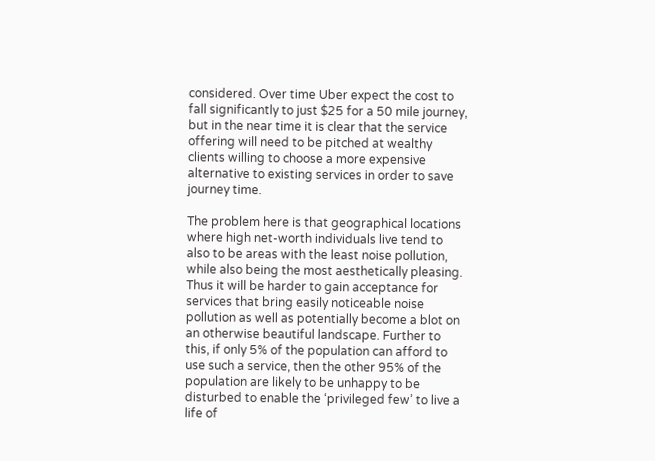considered. Over time Uber expect the cost to fall significantly to just $25 for a 50 mile journey, but in the near time it is clear that the service offering will need to be pitched at wealthy clients willing to choose a more expensive alternative to existing services in order to save journey time.

The problem here is that geographical locations where high net-worth individuals live tend to also to be areas with the least noise pollution, while also being the most aesthetically pleasing. Thus it will be harder to gain acceptance for services that bring easily noticeable noise pollution as well as potentially become a blot on an otherwise beautiful landscape. Further to this, if only 5% of the population can afford to use such a service, then the other 95% of the population are likely to be unhappy to be disturbed to enable the ‘privileged few’ to live a life of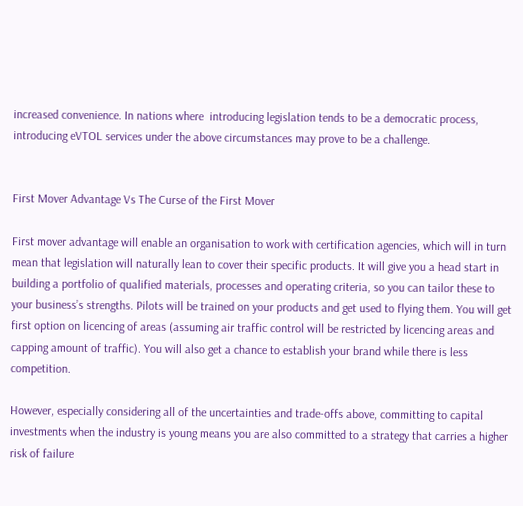increased convenience. In nations where  introducing legislation tends to be a democratic process, introducing eVTOL services under the above circumstances may prove to be a challenge.


First Mover Advantage Vs The Curse of the First Mover

First mover advantage will enable an organisation to work with certification agencies, which will in turn mean that legislation will naturally lean to cover their specific products. It will give you a head start in building a portfolio of qualified materials, processes and operating criteria, so you can tailor these to your business’s strengths. Pilots will be trained on your products and get used to flying them. You will get first option on licencing of areas (assuming air traffic control will be restricted by licencing areas and capping amount of traffic). You will also get a chance to establish your brand while there is less competition.

However, especially considering all of the uncertainties and trade-offs above, committing to capital investments when the industry is young means you are also committed to a strategy that carries a higher risk of failure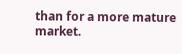than for a more mature market.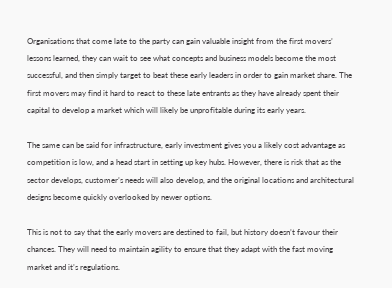Organisations that come late to the party can gain valuable insight from the first movers’ lessons learned, they can wait to see what concepts and business models become the most successful, and then simply target to beat these early leaders in order to gain market share. The first movers may find it hard to react to these late entrants as they have already spent their capital to develop a market which will likely be unprofitable during its early years.

The same can be said for infrastructure, early investment gives you a likely cost advantage as competition is low, and a head start in setting up key hubs. However, there is risk that as the sector develops, customer’s needs will also develop, and the original locations and architectural designs become quickly overlooked by newer options.

This is not to say that the early movers are destined to fail, but history doesn’t favour their chances. They will need to maintain agility to ensure that they adapt with the fast moving market and it’s regulations.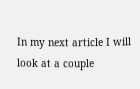In my next article I will look at a couple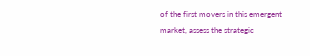of the first movers in this emergent market, assess the strategic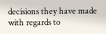decisions they have made with regards to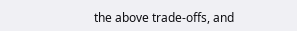the above trade-offs, and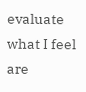evaluate what I feel are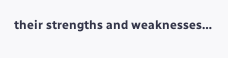their strengths and weaknesses…